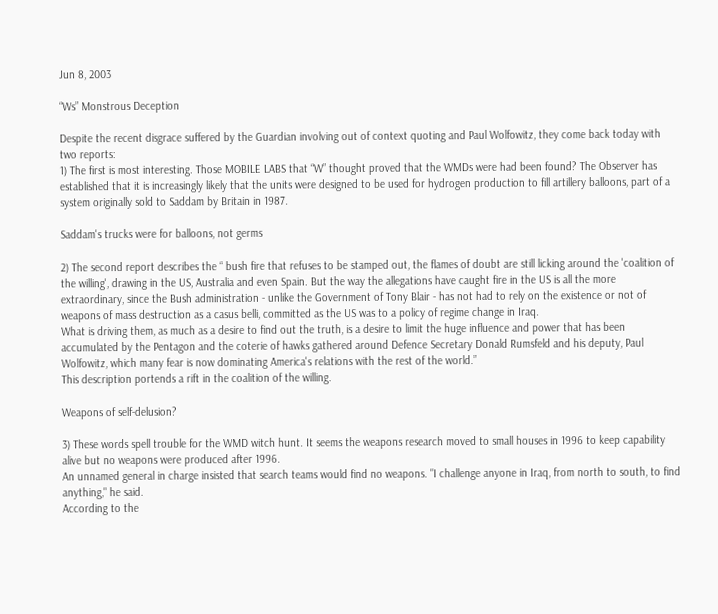Jun 8, 2003

“Ws” Monstrous Deception

Despite the recent disgrace suffered by the Guardian involving out of context quoting and Paul Wolfowitz, they come back today with two reports:
1) The first is most interesting. Those MOBILE LABS that “W” thought proved that the WMDs were had been found? The Observer has established that it is increasingly likely that the units were designed to be used for hydrogen production to fill artillery balloons, part of a system originally sold to Saddam by Britain in 1987.

Saddam's trucks were for balloons, not germs

2) The second report describes the “ bush fire that refuses to be stamped out, the flames of doubt are still licking around the 'coalition of the willing', drawing in the US, Australia and even Spain. But the way the allegations have caught fire in the US is all the more extraordinary, since the Bush administration - unlike the Government of Tony Blair - has not had to rely on the existence or not of weapons of mass destruction as a casus belli, committed as the US was to a policy of regime change in Iraq.
What is driving them, as much as a desire to find out the truth, is a desire to limit the huge influence and power that has been accumulated by the Pentagon and the coterie of hawks gathered around Defence Secretary Donald Rumsfeld and his deputy, Paul Wolfowitz, which many fear is now dominating America's relations with the rest of the world.”
This description portends a rift in the coalition of the willing.

Weapons of self-delusion?

3) These words spell trouble for the WMD witch hunt. It seems the weapons research moved to small houses in 1996 to keep capability alive but no weapons were produced after 1996.
An unnamed general in charge insisted that search teams would find no weapons. "I challenge anyone in Iraq, from north to south, to find anything," he said.
According to the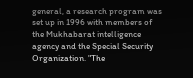general, a research program was set up in 1996 with members of the Mukhabarat intelligence agency and the Special Security Organization. "The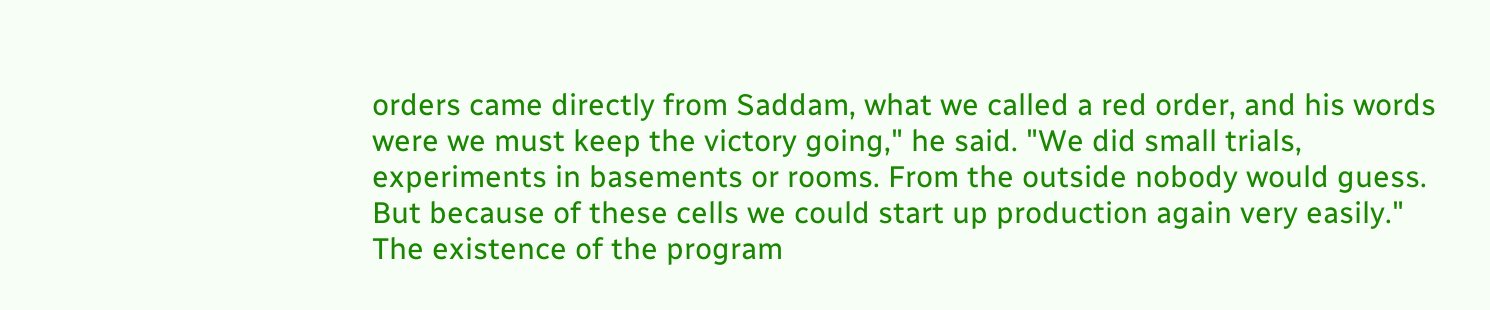orders came directly from Saddam, what we called a red order, and his words were we must keep the victory going," he said. "We did small trials, experiments in basements or rooms. From the outside nobody would guess. But because of these cells we could start up production again very easily."
The existence of the program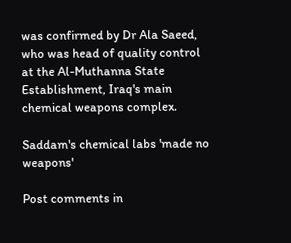was confirmed by Dr Ala Saeed, who was head of quality control at the Al-Muthanna State Establishment, Iraq's main chemical weapons complex.

Saddam's chemical labs 'made no weapons'

Post comments in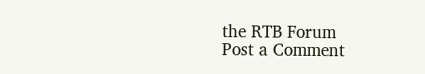the RTB Forum
Post a Comment